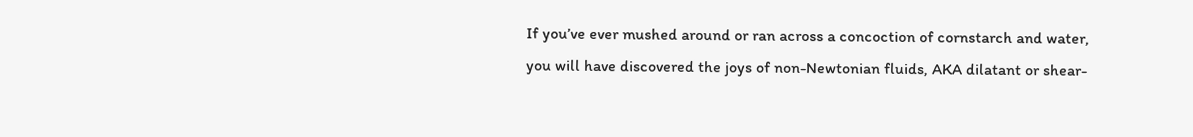If you’ve ever mushed around or ran across a concoction of cornstarch and water, you will have discovered the joys of non-Newtonian fluids, AKA dilatant or shear-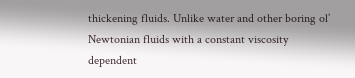thickening fluids. Unlike water and other boring ol’ Newtonian fluids with a constant viscosity dependent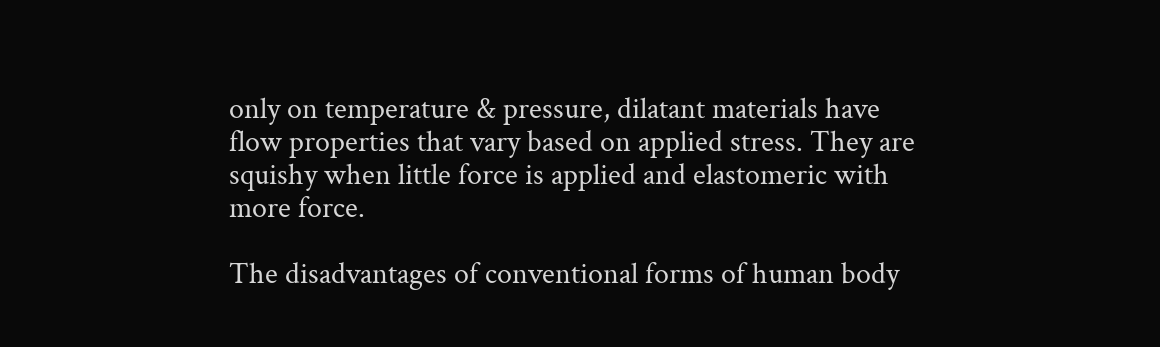only on temperature & pressure, dilatant materials have flow properties that vary based on applied stress. They are squishy when little force is applied and elastomeric with more force.

The disadvantages of conventional forms of human body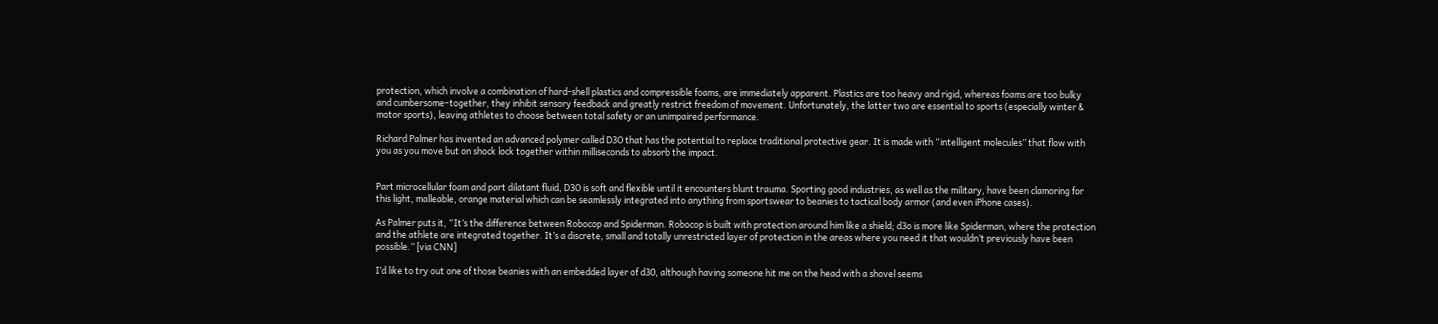protection, which involve a combination of hard-shell plastics and compressible foams, are immediately apparent. Plastics are too heavy and rigid, whereas foams are too bulky and cumbersome–together, they inhibit sensory feedback and greatly restrict freedom of movement. Unfortunately, the latter two are essential to sports (especially winter & motor sports), leaving athletes to choose between total safety or an unimpaired performance.

Richard Palmer has invented an advanced polymer called D3O that has the potential to replace traditional protective gear. It is made with “intelligent molecules” that flow with you as you move but on shock lock together within milliseconds to absorb the impact.


Part microcellular foam and part dilatant fluid, D3O is soft and flexible until it encounters blunt trauma. Sporting good industries, as well as the military, have been clamoring for this light, malleable, orange material which can be seamlessly integrated into anything from sportswear to beanies to tactical body armor (and even iPhone cases).

As Palmer puts it, “It’s the difference between Robocop and Spiderman. Robocop is built with protection around him like a shield; d3o is more like Spiderman, where the protection and the athlete are integrated together. It’s a discrete, small and totally unrestricted layer of protection in the areas where you need it that wouldn’t previously have been possible.” [via CNN]

I’d like to try out one of those beanies with an embedded layer of d30, although having someone hit me on the head with a shovel seems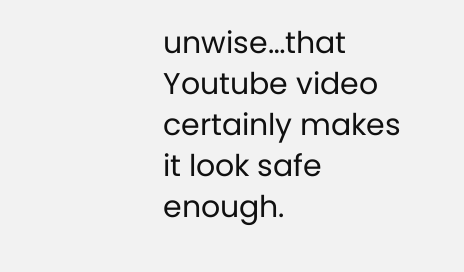unwise…that Youtube video certainly makes it look safe enough.